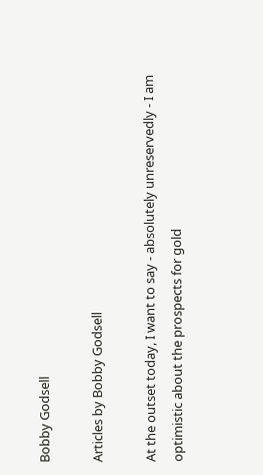Bobby Godsell

Articles by Bobby Godsell

At the outset today, I want to say - absolutely unreservedly - I am optimistic about the prospects for gold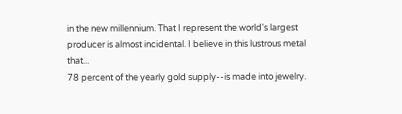in the new millennium. That I represent the world's largest producer is almost incidental. I believe in this lustrous metal that...
78 percent of the yearly gold supply--is made into jewelry.